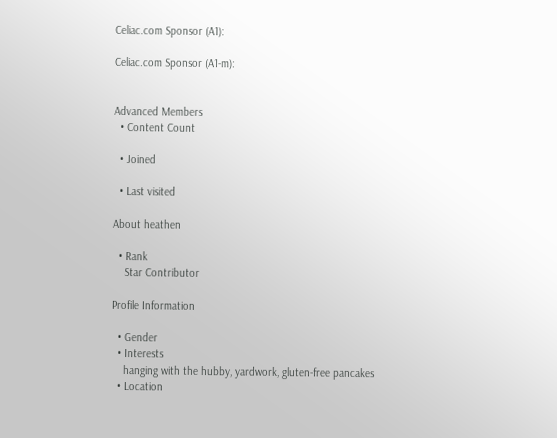Celiac.com Sponsor (A1):

Celiac.com Sponsor (A1-m):


Advanced Members
  • Content Count

  • Joined

  • Last visited

About heathen

  • Rank
    Star Contributor

Profile Information

  • Gender
  • Interests
    hanging with the hubby, yardwork, gluten-free pancakes
  • Location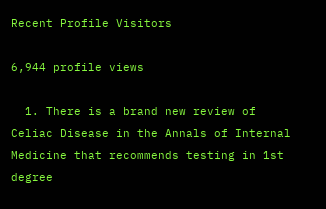Recent Profile Visitors

6,944 profile views

  1. There is a brand new review of Celiac Disease in the Annals of Internal Medicine that recommends testing in 1st degree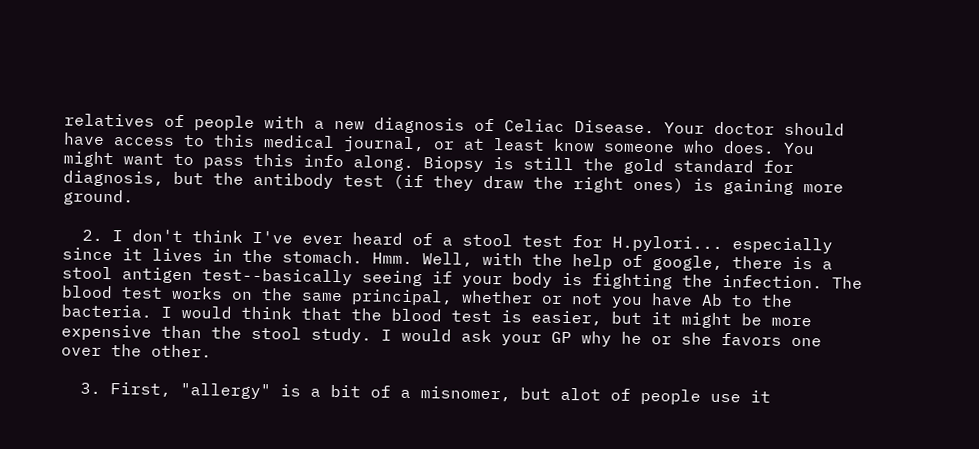relatives of people with a new diagnosis of Celiac Disease. Your doctor should have access to this medical journal, or at least know someone who does. You might want to pass this info along. Biopsy is still the gold standard for diagnosis, but the antibody test (if they draw the right ones) is gaining more ground.

  2. I don't think I've ever heard of a stool test for H.pylori... especially since it lives in the stomach. Hmm. Well, with the help of google, there is a stool antigen test--basically seeing if your body is fighting the infection. The blood test works on the same principal, whether or not you have Ab to the bacteria. I would think that the blood test is easier, but it might be more expensive than the stool study. I would ask your GP why he or she favors one over the other.

  3. First, "allergy" is a bit of a misnomer, but alot of people use it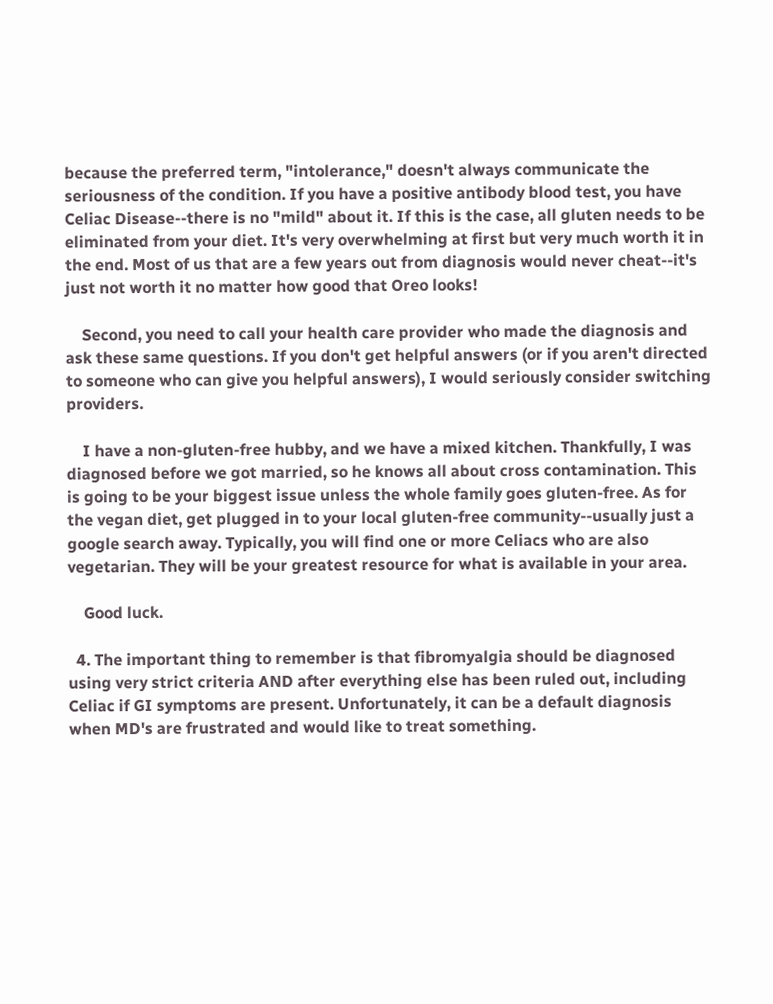because the preferred term, "intolerance," doesn't always communicate the seriousness of the condition. If you have a positive antibody blood test, you have Celiac Disease--there is no "mild" about it. If this is the case, all gluten needs to be eliminated from your diet. It's very overwhelming at first but very much worth it in the end. Most of us that are a few years out from diagnosis would never cheat--it's just not worth it no matter how good that Oreo looks!

    Second, you need to call your health care provider who made the diagnosis and ask these same questions. If you don't get helpful answers (or if you aren't directed to someone who can give you helpful answers), I would seriously consider switching providers.

    I have a non-gluten-free hubby, and we have a mixed kitchen. Thankfully, I was diagnosed before we got married, so he knows all about cross contamination. This is going to be your biggest issue unless the whole family goes gluten-free. As for the vegan diet, get plugged in to your local gluten-free community--usually just a google search away. Typically, you will find one or more Celiacs who are also vegetarian. They will be your greatest resource for what is available in your area.

    Good luck.

  4. The important thing to remember is that fibromyalgia should be diagnosed using very strict criteria AND after everything else has been ruled out, including Celiac if GI symptoms are present. Unfortunately, it can be a default diagnosis when MD's are frustrated and would like to treat something.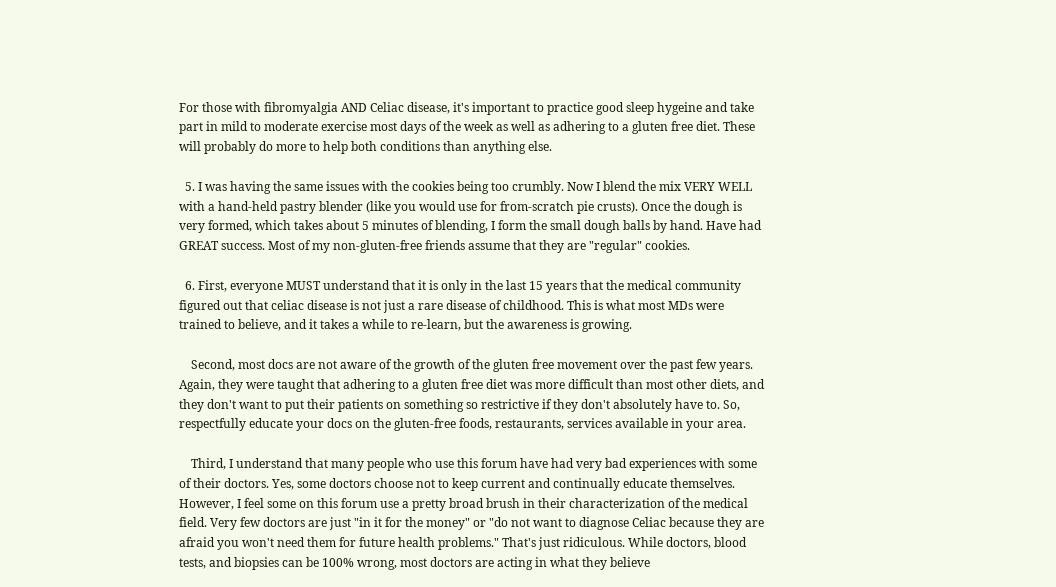For those with fibromyalgia AND Celiac disease, it's important to practice good sleep hygeine and take part in mild to moderate exercise most days of the week as well as adhering to a gluten free diet. These will probably do more to help both conditions than anything else.

  5. I was having the same issues with the cookies being too crumbly. Now I blend the mix VERY WELL with a hand-held pastry blender (like you would use for from-scratch pie crusts). Once the dough is very formed, which takes about 5 minutes of blending, I form the small dough balls by hand. Have had GREAT success. Most of my non-gluten-free friends assume that they are "regular" cookies.

  6. First, everyone MUST understand that it is only in the last 15 years that the medical community figured out that celiac disease is not just a rare disease of childhood. This is what most MDs were trained to believe, and it takes a while to re-learn, but the awareness is growing.

    Second, most docs are not aware of the growth of the gluten free movement over the past few years. Again, they were taught that adhering to a gluten free diet was more difficult than most other diets, and they don't want to put their patients on something so restrictive if they don't absolutely have to. So, respectfully educate your docs on the gluten-free foods, restaurants, services available in your area.

    Third, I understand that many people who use this forum have had very bad experiences with some of their doctors. Yes, some doctors choose not to keep current and continually educate themselves. However, I feel some on this forum use a pretty broad brush in their characterization of the medical field. Very few doctors are just "in it for the money" or "do not want to diagnose Celiac because they are afraid you won't need them for future health problems." That's just ridiculous. While doctors, blood tests, and biopsies can be 100% wrong, most doctors are acting in what they believe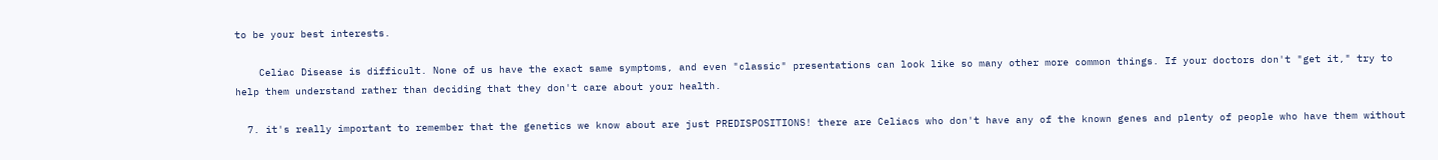to be your best interests.

    Celiac Disease is difficult. None of us have the exact same symptoms, and even "classic" presentations can look like so many other more common things. If your doctors don't "get it," try to help them understand rather than deciding that they don't care about your health.

  7. it's really important to remember that the genetics we know about are just PREDISPOSITIONS! there are Celiacs who don't have any of the known genes and plenty of people who have them without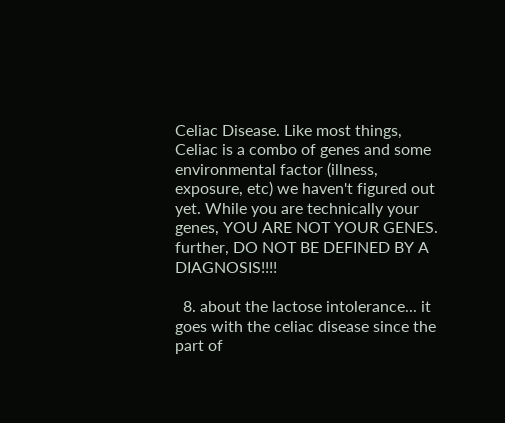Celiac Disease. Like most things, Celiac is a combo of genes and some environmental factor (illness, exposure, etc) we haven't figured out yet. While you are technically your genes, YOU ARE NOT YOUR GENES. further, DO NOT BE DEFINED BY A DIAGNOSIS!!!!

  8. about the lactose intolerance... it goes with the celiac disease since the part of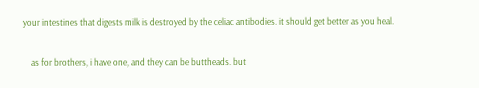your intestines that digests milk is destroyed by the celiac antibodies. it should get better as you heal.

    as for brothers, i have one, and they can be buttheads. but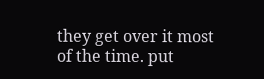they get over it most of the time. put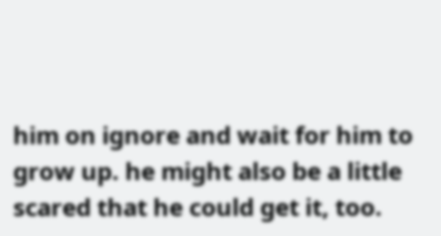him on ignore and wait for him to grow up. he might also be a little scared that he could get it, too.